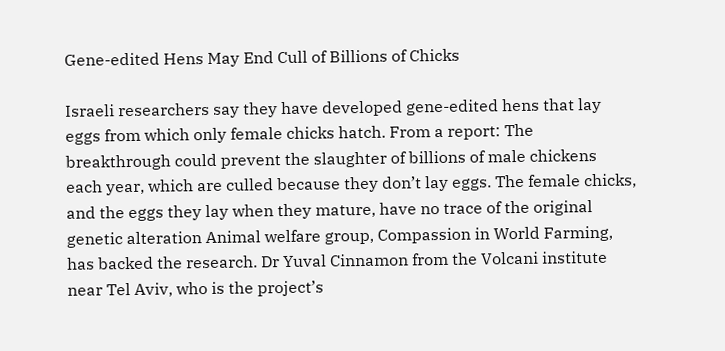Gene-edited Hens May End Cull of Billions of Chicks

Israeli researchers say they have developed gene-edited hens that lay eggs from which only female chicks hatch. From a report: The breakthrough could prevent the slaughter of billions of male chickens each year, which are culled because they don’t lay eggs. The female chicks, and the eggs they lay when they mature, have no trace of the original genetic alteration Animal welfare group, Compassion in World Farming, has backed the research. Dr Yuval Cinnamon from the Volcani institute near Tel Aviv, who is the project’s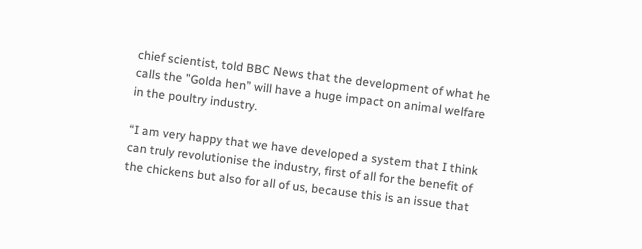chief scientist, told BBC News that the development of what he calls the ”Golda hen” will have a huge impact on animal welfare in the poultry industry.

“I am very happy that we have developed a system that I think can truly revolutionise the industry, first of all for the benefit of the chickens but also for all of us, because this is an issue that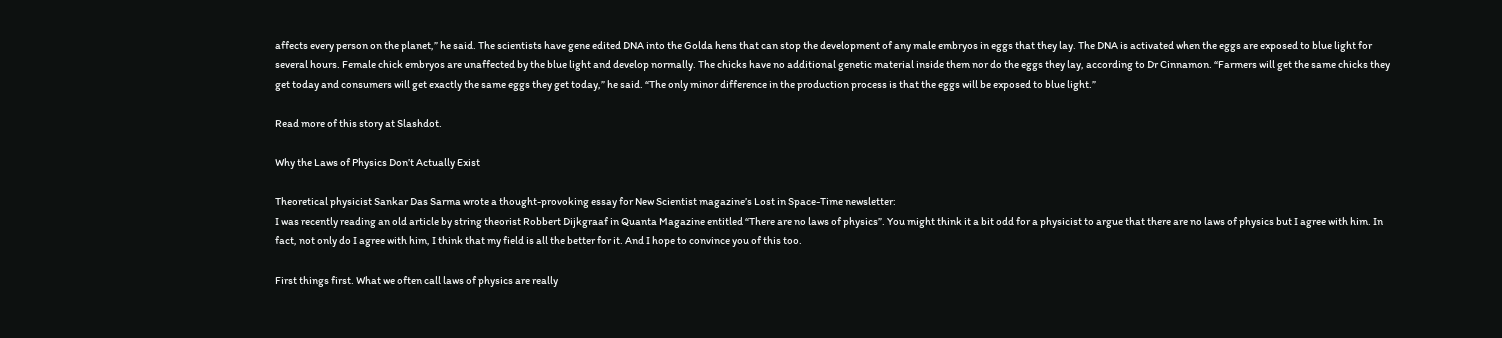affects every person on the planet,” he said. The scientists have gene edited DNA into the Golda hens that can stop the development of any male embryos in eggs that they lay. The DNA is activated when the eggs are exposed to blue light for several hours. Female chick embryos are unaffected by the blue light and develop normally. The chicks have no additional genetic material inside them nor do the eggs they lay, according to Dr Cinnamon. “Farmers will get the same chicks they get today and consumers will get exactly the same eggs they get today,” he said. “The only minor difference in the production process is that the eggs will be exposed to blue light.”

Read more of this story at Slashdot.

Why the Laws of Physics Don’t Actually Exist

Theoretical physicist Sankar Das Sarma wrote a thought-provoking essay for New Scientist magazine’s Lost in Space-Time newsletter:
I was recently reading an old article by string theorist Robbert Dijkgraaf in Quanta Magazine entitled “There are no laws of physics”. You might think it a bit odd for a physicist to argue that there are no laws of physics but I agree with him. In fact, not only do I agree with him, I think that my field is all the better for it. And I hope to convince you of this too.

First things first. What we often call laws of physics are really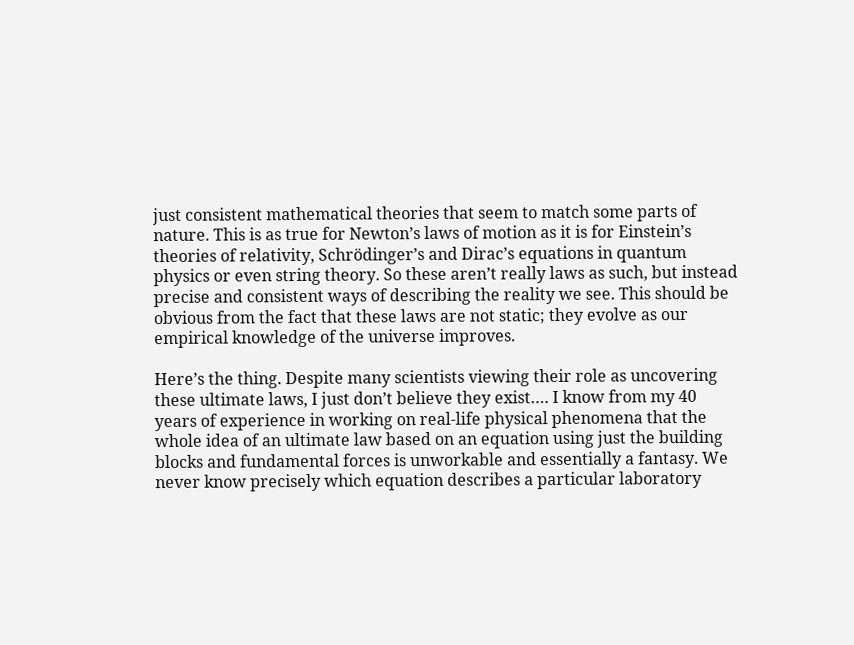just consistent mathematical theories that seem to match some parts of nature. This is as true for Newton’s laws of motion as it is for Einstein’s theories of relativity, Schrödinger’s and Dirac’s equations in quantum physics or even string theory. So these aren’t really laws as such, but instead precise and consistent ways of describing the reality we see. This should be obvious from the fact that these laws are not static; they evolve as our empirical knowledge of the universe improves.

Here’s the thing. Despite many scientists viewing their role as uncovering these ultimate laws, I just don’t believe they exist…. I know from my 40 years of experience in working on real-life physical phenomena that the whole idea of an ultimate law based on an equation using just the building blocks and fundamental forces is unworkable and essentially a fantasy. We never know precisely which equation describes a particular laboratory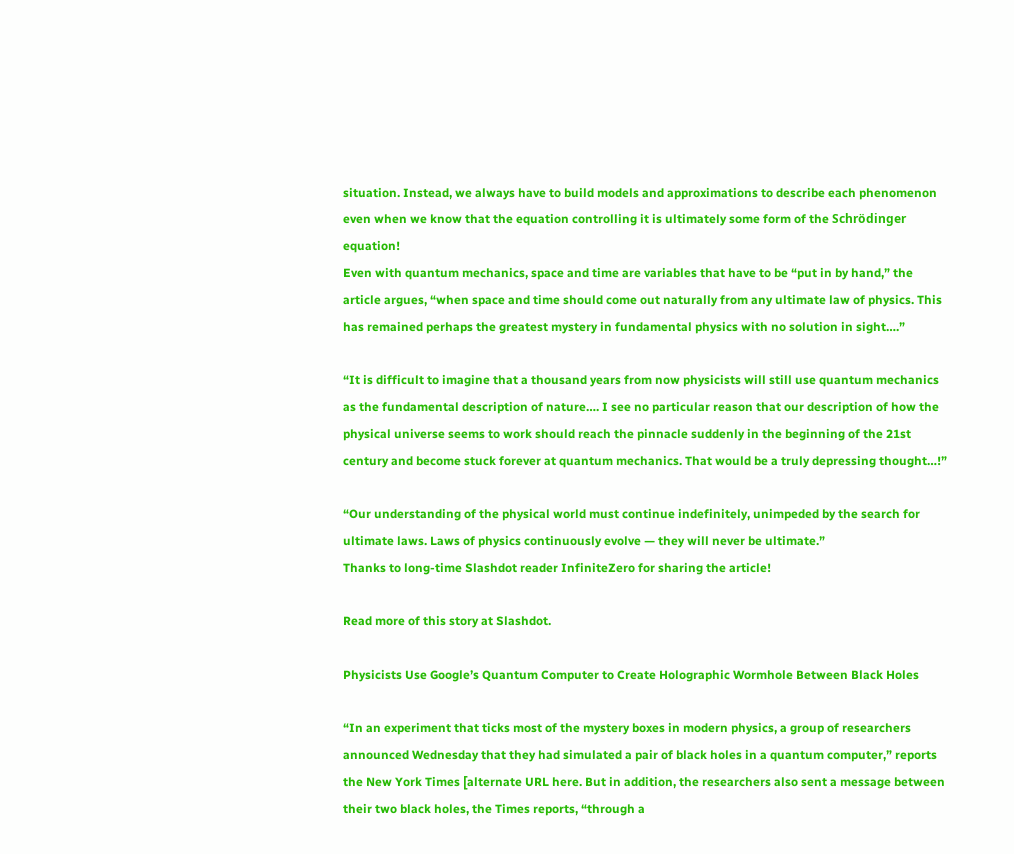situation. Instead, we always have to build models and approximations to describe each phenomenon even when we know that the equation controlling it is ultimately some form of the Schrödinger equation!
Even with quantum mechanics, space and time are variables that have to be “put in by hand,” the article argues, “when space and time should come out naturally from any ultimate law of physics. This has remained perhaps the greatest mystery in fundamental physics with no solution in sight….”

“It is difficult to imagine that a thousand years from now physicists will still use quantum mechanics as the fundamental description of nature…. I see no particular reason that our description of how the physical universe seems to work should reach the pinnacle suddenly in the beginning of the 21st century and become stuck forever at quantum mechanics. That would be a truly depressing thought…!”

“Our understanding of the physical world must continue indefinitely, unimpeded by the search for ultimate laws. Laws of physics continuously evolve — they will never be ultimate.”
Thanks to long-time Slashdot reader InfiniteZero for sharing the article!

Read more of this story at Slashdot.

Physicists Use Google’s Quantum Computer to Create Holographic Wormhole Between Black Holes

“In an experiment that ticks most of the mystery boxes in modern physics, a group of researchers announced Wednesday that they had simulated a pair of black holes in a quantum computer,” reports the New York Times [alternate URL here. But in addition, the researchers also sent a message between their two black holes, the Times reports, “through a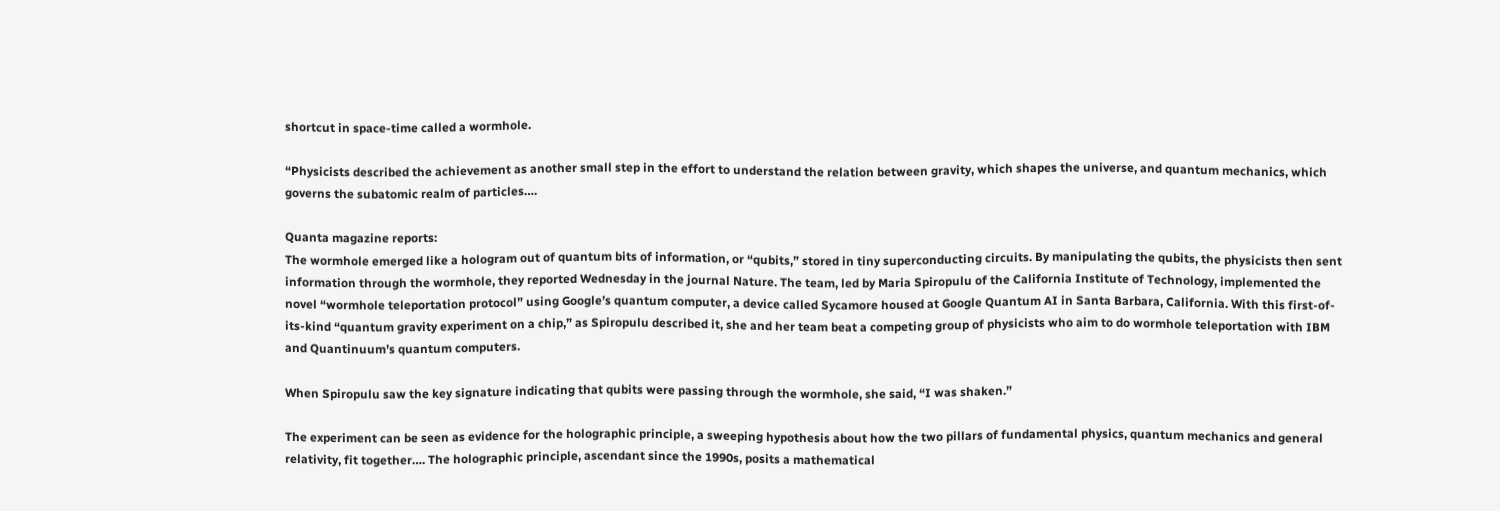shortcut in space-time called a wormhole.

“Physicists described the achievement as another small step in the effort to understand the relation between gravity, which shapes the universe, and quantum mechanics, which governs the subatomic realm of particles….

Quanta magazine reports:
The wormhole emerged like a hologram out of quantum bits of information, or “qubits,” stored in tiny superconducting circuits. By manipulating the qubits, the physicists then sent information through the wormhole, they reported Wednesday in the journal Nature. The team, led by Maria Spiropulu of the California Institute of Technology, implemented the novel “wormhole teleportation protocol” using Google’s quantum computer, a device called Sycamore housed at Google Quantum AI in Santa Barbara, California. With this first-of-its-kind “quantum gravity experiment on a chip,” as Spiropulu described it, she and her team beat a competing group of physicists who aim to do wormhole teleportation with IBM and Quantinuum’s quantum computers.

When Spiropulu saw the key signature indicating that qubits were passing through the wormhole, she said, “I was shaken.”

The experiment can be seen as evidence for the holographic principle, a sweeping hypothesis about how the two pillars of fundamental physics, quantum mechanics and general relativity, fit together…. The holographic principle, ascendant since the 1990s, posits a mathematical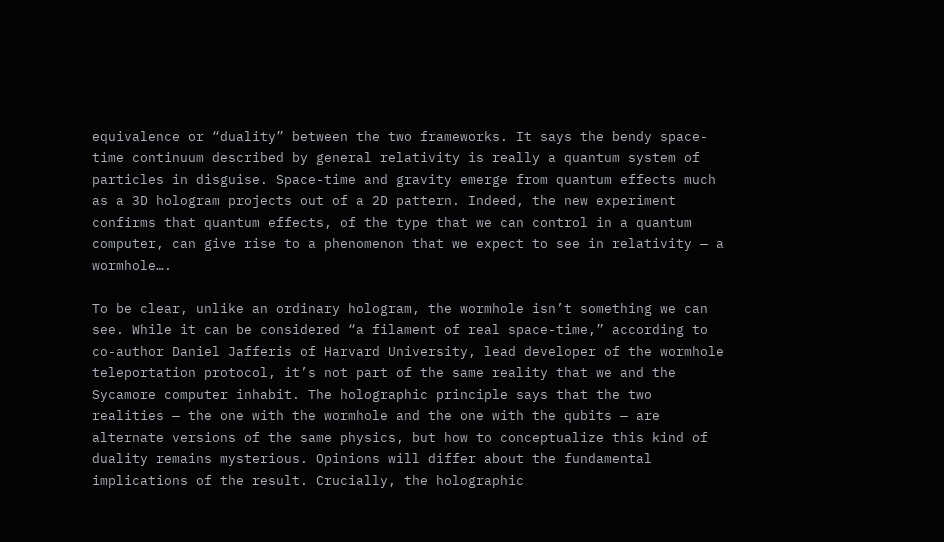equivalence or “duality” between the two frameworks. It says the bendy space-time continuum described by general relativity is really a quantum system of particles in disguise. Space-time and gravity emerge from quantum effects much as a 3D hologram projects out of a 2D pattern. Indeed, the new experiment confirms that quantum effects, of the type that we can control in a quantum computer, can give rise to a phenomenon that we expect to see in relativity — a wormhole….

To be clear, unlike an ordinary hologram, the wormhole isn’t something we can see. While it can be considered “a filament of real space-time,” according to co-author Daniel Jafferis of Harvard University, lead developer of the wormhole teleportation protocol, it’s not part of the same reality that we and the Sycamore computer inhabit. The holographic principle says that the two realities — the one with the wormhole and the one with the qubits — are alternate versions of the same physics, but how to conceptualize this kind of duality remains mysterious. Opinions will differ about the fundamental implications of the result. Crucially, the holographic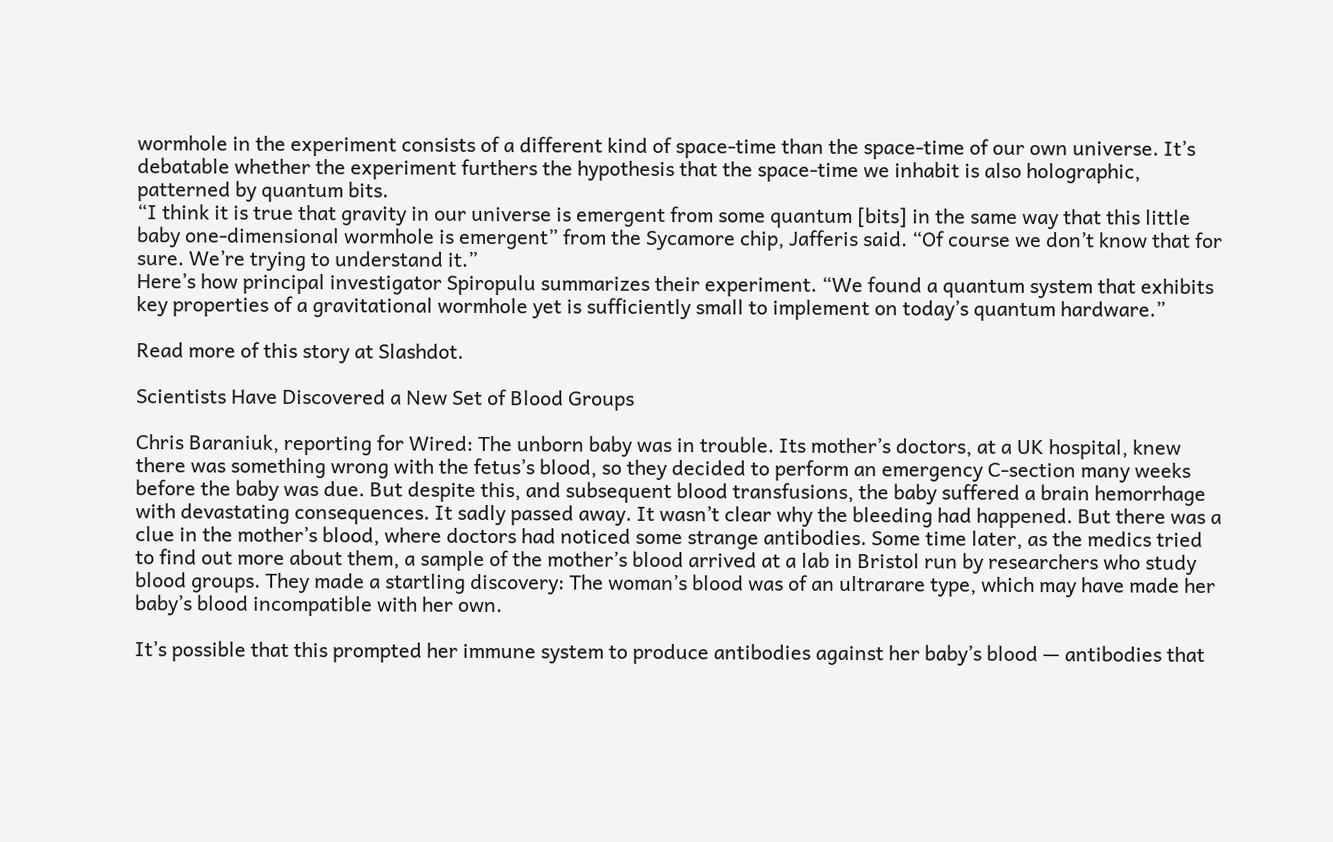wormhole in the experiment consists of a different kind of space-time than the space-time of our own universe. It’s debatable whether the experiment furthers the hypothesis that the space-time we inhabit is also holographic, patterned by quantum bits.
“I think it is true that gravity in our universe is emergent from some quantum [bits] in the same way that this little baby one-dimensional wormhole is emergent” from the Sycamore chip, Jafferis said. “Of course we don’t know that for sure. We’re trying to understand it.”
Here’s how principal investigator Spiropulu summarizes their experiment. “We found a quantum system that exhibits key properties of a gravitational wormhole yet is sufficiently small to implement on today’s quantum hardware.”

Read more of this story at Slashdot.

Scientists Have Discovered a New Set of Blood Groups

Chris Baraniuk, reporting for Wired: The unborn baby was in trouble. Its mother’s doctors, at a UK hospital, knew there was something wrong with the fetus’s blood, so they decided to perform an emergency C-section many weeks before the baby was due. But despite this, and subsequent blood transfusions, the baby suffered a brain hemorrhage with devastating consequences. It sadly passed away. It wasn’t clear why the bleeding had happened. But there was a clue in the mother’s blood, where doctors had noticed some strange antibodies. Some time later, as the medics tried to find out more about them, a sample of the mother’s blood arrived at a lab in Bristol run by researchers who study blood groups. They made a startling discovery: The woman’s blood was of an ultrarare type, which may have made her baby’s blood incompatible with her own.

It’s possible that this prompted her immune system to produce antibodies against her baby’s blood — antibodies that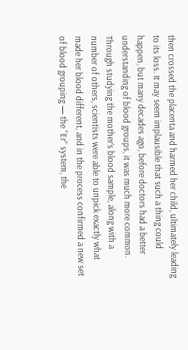then crossed the placenta and harmed her child, ultimately leading to its loss. It may seem implausible that such a thing could happen, but many decades ago, before doctors had a better understanding of blood groups, it was much more common. Through studying the mother’s blood sample, along with a number of others, scientists were able to unpick exactly what made her blood different, and in the process confirmed a new set of blood grouping — the “Er” system, the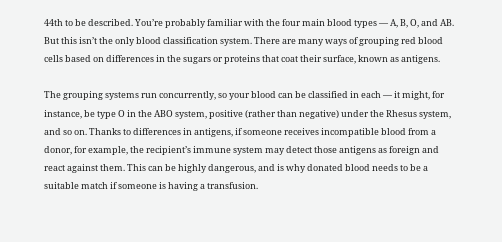44th to be described. You’re probably familiar with the four main blood types — A, B, O, and AB. But this isn’t the only blood classification system. There are many ways of grouping red blood cells based on differences in the sugars or proteins that coat their surface, known as antigens.

The grouping systems run concurrently, so your blood can be classified in each — it might, for instance, be type O in the ABO system, positive (rather than negative) under the Rhesus system, and so on. Thanks to differences in antigens, if someone receives incompatible blood from a donor, for example, the recipient’s immune system may detect those antigens as foreign and react against them. This can be highly dangerous, and is why donated blood needs to be a suitable match if someone is having a transfusion.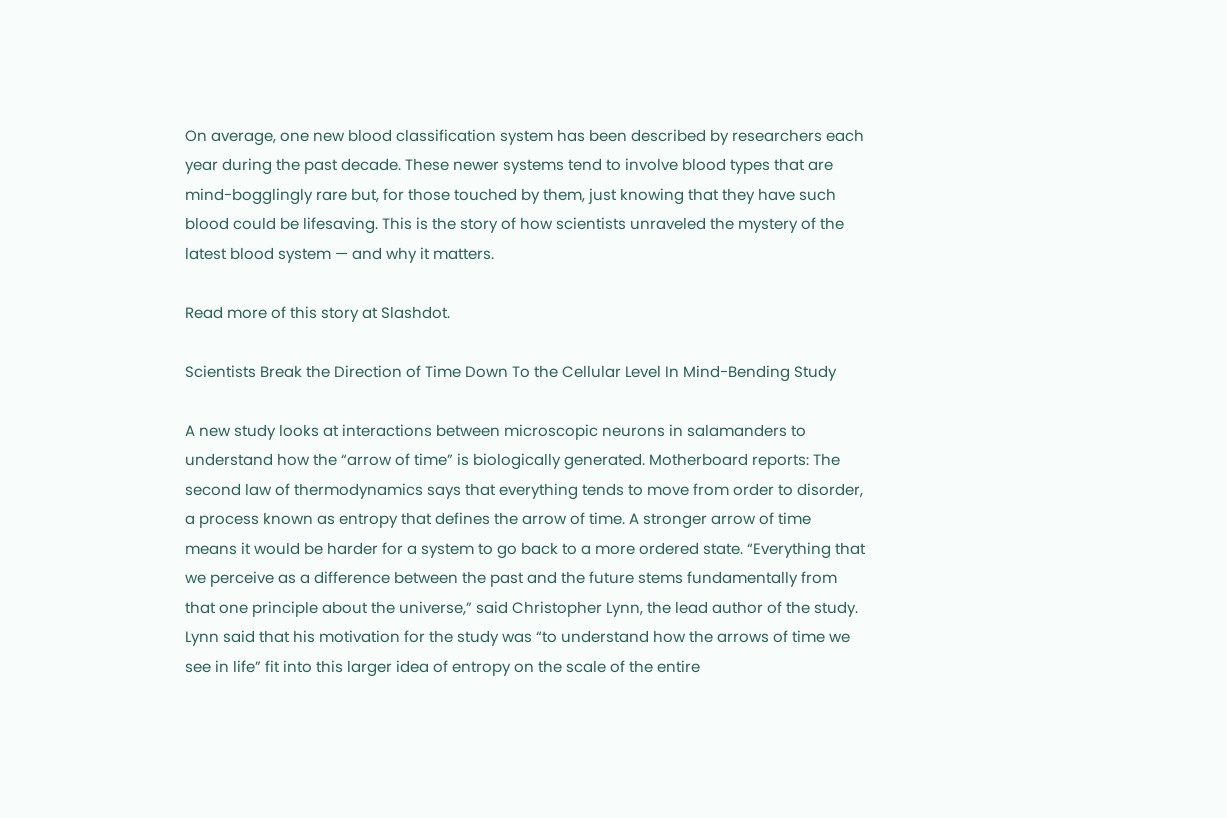On average, one new blood classification system has been described by researchers each year during the past decade. These newer systems tend to involve blood types that are mind-bogglingly rare but, for those touched by them, just knowing that they have such blood could be lifesaving. This is the story of how scientists unraveled the mystery of the latest blood system — and why it matters.

Read more of this story at Slashdot.

Scientists Break the Direction of Time Down To the Cellular Level In Mind-Bending Study

A new study looks at interactions between microscopic neurons in salamanders to understand how the “arrow of time” is biologically generated. Motherboard reports: The second law of thermodynamics says that everything tends to move from order to disorder, a process known as entropy that defines the arrow of time. A stronger arrow of time means it would be harder for a system to go back to a more ordered state. “Everything that we perceive as a difference between the past and the future stems fundamentally from that one principle about the universe,” said Christopher Lynn, the lead author of the study. Lynn said that his motivation for the study was “to understand how the arrows of time we see in life” fit into this larger idea of entropy on the scale of the entire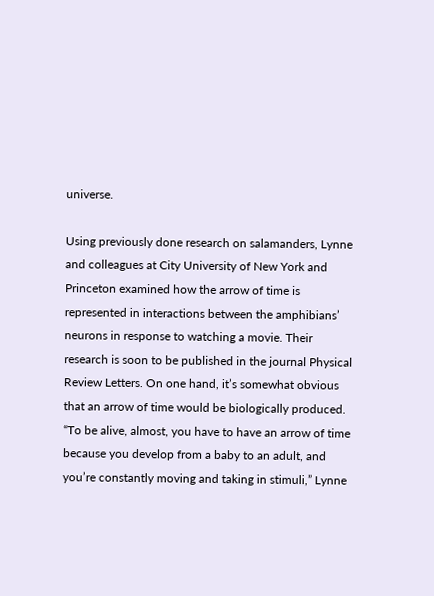universe.

Using previously done research on salamanders, Lynne and colleagues at City University of New York and Princeton examined how the arrow of time is represented in interactions between the amphibians’ neurons in response to watching a movie. Their research is soon to be published in the journal Physical Review Letters. On one hand, it’s somewhat obvious that an arrow of time would be biologically produced. “To be alive, almost, you have to have an arrow of time because you develop from a baby to an adult, and you’re constantly moving and taking in stimuli,” Lynne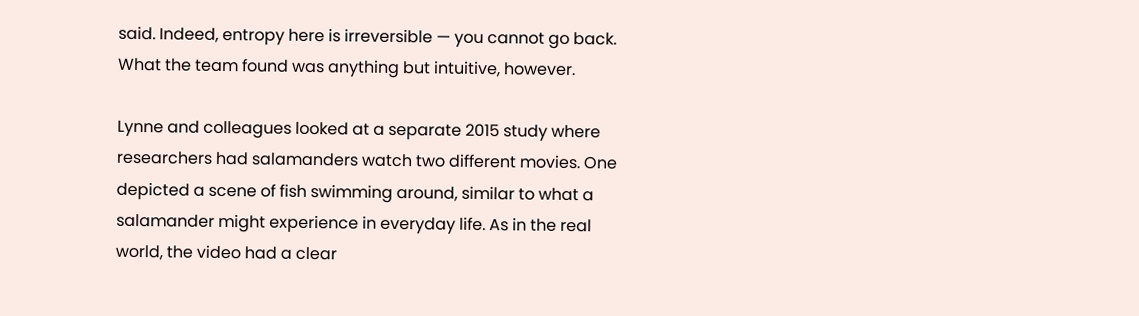said. Indeed, entropy here is irreversible — you cannot go back. What the team found was anything but intuitive, however.

Lynne and colleagues looked at a separate 2015 study where researchers had salamanders watch two different movies. One depicted a scene of fish swimming around, similar to what a salamander might experience in everyday life. As in the real world, the video had a clear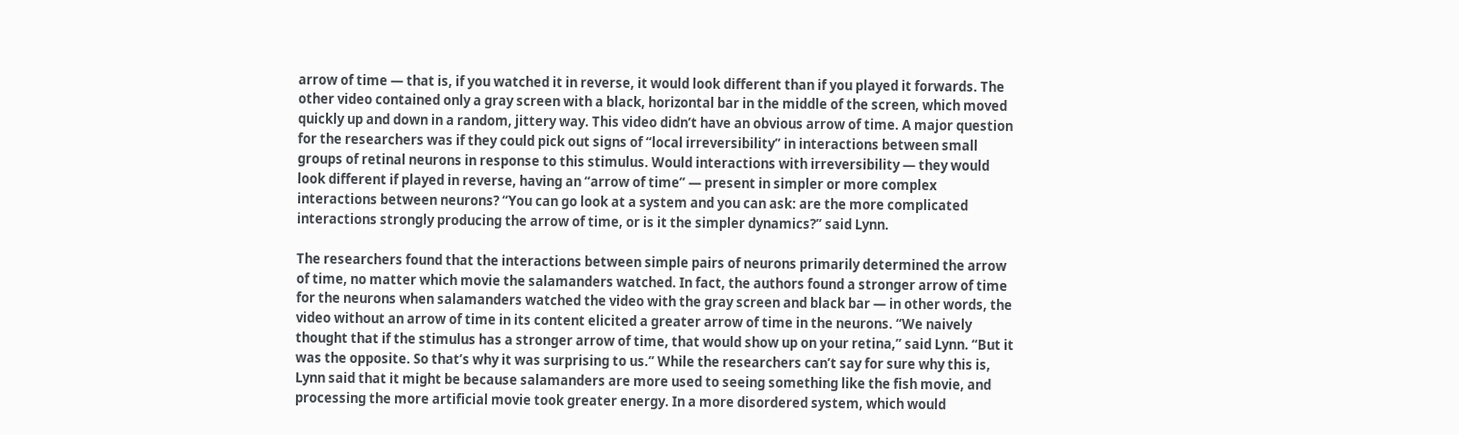arrow of time — that is, if you watched it in reverse, it would look different than if you played it forwards. The other video contained only a gray screen with a black, horizontal bar in the middle of the screen, which moved quickly up and down in a random, jittery way. This video didn’t have an obvious arrow of time. A major question for the researchers was if they could pick out signs of “local irreversibility” in interactions between small groups of retinal neurons in response to this stimulus. Would interactions with irreversibility — they would look different if played in reverse, having an “arrow of time” — present in simpler or more complex interactions between neurons? “You can go look at a system and you can ask: are the more complicated interactions strongly producing the arrow of time, or is it the simpler dynamics?” said Lynn.

The researchers found that the interactions between simple pairs of neurons primarily determined the arrow of time, no matter which movie the salamanders watched. In fact, the authors found a stronger arrow of time for the neurons when salamanders watched the video with the gray screen and black bar — in other words, the video without an arrow of time in its content elicited a greater arrow of time in the neurons. “We naively thought that if the stimulus has a stronger arrow of time, that would show up on your retina,” said Lynn. “But it was the opposite. So that’s why it was surprising to us.” While the researchers can’t say for sure why this is, Lynn said that it might be because salamanders are more used to seeing something like the fish movie, and processing the more artificial movie took greater energy. In a more disordered system, which would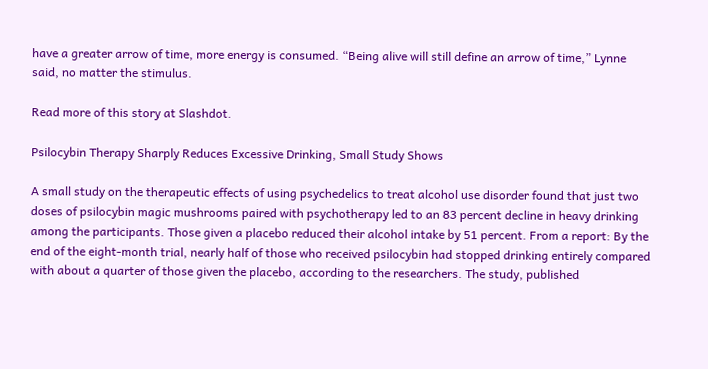have a greater arrow of time, more energy is consumed. “Being alive will still define an arrow of time,” Lynne said, no matter the stimulus.

Read more of this story at Slashdot.

Psilocybin Therapy Sharply Reduces Excessive Drinking, Small Study Shows

A small study on the therapeutic effects of using psychedelics to treat alcohol use disorder found that just two doses of psilocybin magic mushrooms paired with psychotherapy led to an 83 percent decline in heavy drinking among the participants. Those given a placebo reduced their alcohol intake by 51 percent. From a report: By the end of the eight-month trial, nearly half of those who received psilocybin had stopped drinking entirely compared with about a quarter of those given the placebo, according to the researchers. The study, published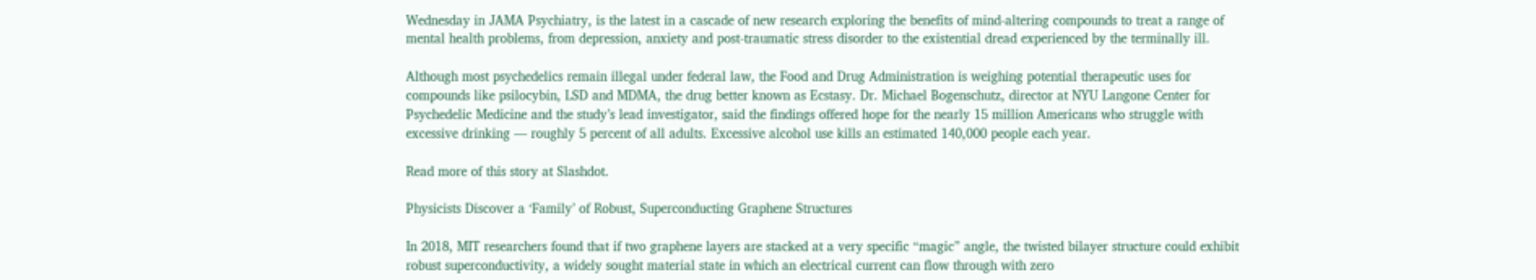Wednesday in JAMA Psychiatry, is the latest in a cascade of new research exploring the benefits of mind-altering compounds to treat a range of mental health problems, from depression, anxiety and post-traumatic stress disorder to the existential dread experienced by the terminally ill.

Although most psychedelics remain illegal under federal law, the Food and Drug Administration is weighing potential therapeutic uses for compounds like psilocybin, LSD and MDMA, the drug better known as Ecstasy. Dr. Michael Bogenschutz, director at NYU Langone Center for Psychedelic Medicine and the study’s lead investigator, said the findings offered hope for the nearly 15 million Americans who struggle with excessive drinking — roughly 5 percent of all adults. Excessive alcohol use kills an estimated 140,000 people each year.

Read more of this story at Slashdot.

Physicists Discover a ‘Family’ of Robust, Superconducting Graphene Structures

In 2018, MIT researchers found that if two graphene layers are stacked at a very specific “magic” angle, the twisted bilayer structure could exhibit robust superconductivity, a widely sought material state in which an electrical current can flow through with zero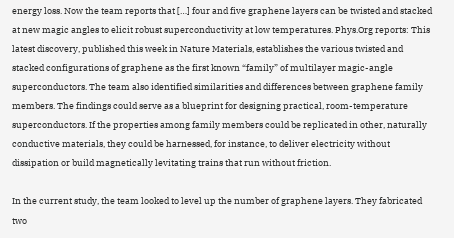energy loss. Now the team reports that […] four and five graphene layers can be twisted and stacked at new magic angles to elicit robust superconductivity at low temperatures. Phys.Org reports: This latest discovery, published this week in Nature Materials, establishes the various twisted and stacked configurations of graphene as the first known “family” of multilayer magic-angle superconductors. The team also identified similarities and differences between graphene family members. The findings could serve as a blueprint for designing practical, room-temperature superconductors. If the properties among family members could be replicated in other, naturally conductive materials, they could be harnessed, for instance, to deliver electricity without dissipation or build magnetically levitating trains that run without friction.

In the current study, the team looked to level up the number of graphene layers. They fabricated two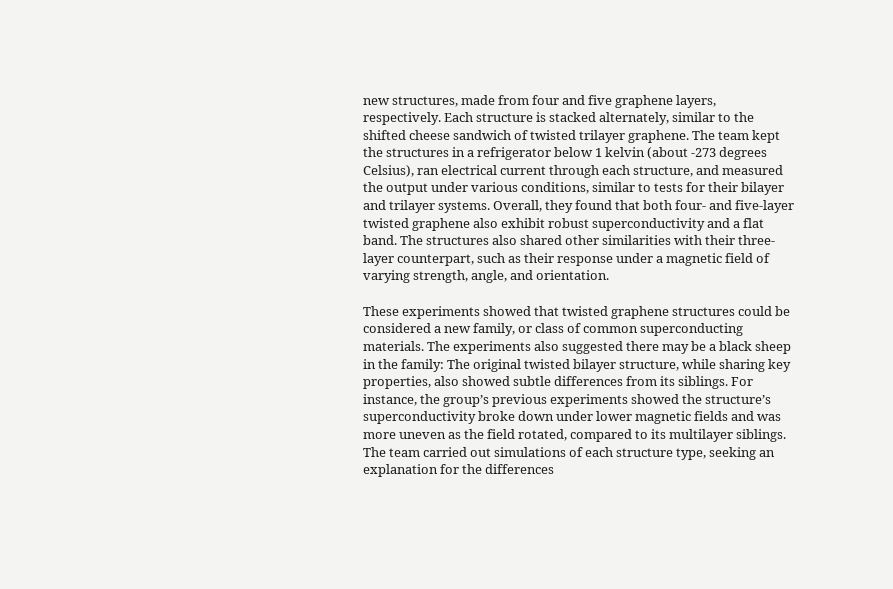new structures, made from four and five graphene layers, respectively. Each structure is stacked alternately, similar to the shifted cheese sandwich of twisted trilayer graphene. The team kept the structures in a refrigerator below 1 kelvin (about -273 degrees Celsius), ran electrical current through each structure, and measured the output under various conditions, similar to tests for their bilayer and trilayer systems. Overall, they found that both four- and five-layer twisted graphene also exhibit robust superconductivity and a flat band. The structures also shared other similarities with their three-layer counterpart, such as their response under a magnetic field of varying strength, angle, and orientation.

These experiments showed that twisted graphene structures could be considered a new family, or class of common superconducting materials. The experiments also suggested there may be a black sheep in the family: The original twisted bilayer structure, while sharing key properties, also showed subtle differences from its siblings. For instance, the group’s previous experiments showed the structure’s superconductivity broke down under lower magnetic fields and was more uneven as the field rotated, compared to its multilayer siblings. The team carried out simulations of each structure type, seeking an explanation for the differences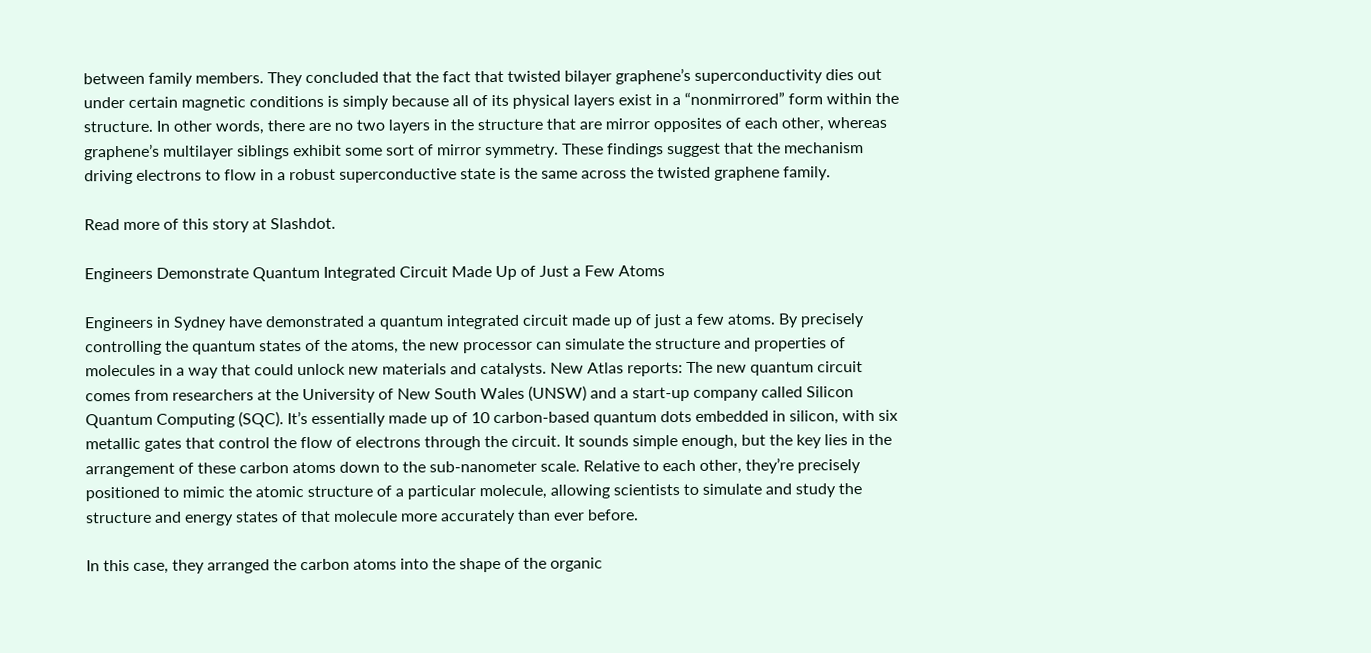between family members. They concluded that the fact that twisted bilayer graphene’s superconductivity dies out under certain magnetic conditions is simply because all of its physical layers exist in a “nonmirrored” form within the structure. In other words, there are no two layers in the structure that are mirror opposites of each other, whereas graphene’s multilayer siblings exhibit some sort of mirror symmetry. These findings suggest that the mechanism driving electrons to flow in a robust superconductive state is the same across the twisted graphene family.

Read more of this story at Slashdot.

Engineers Demonstrate Quantum Integrated Circuit Made Up of Just a Few Atoms

Engineers in Sydney have demonstrated a quantum integrated circuit made up of just a few atoms. By precisely controlling the quantum states of the atoms, the new processor can simulate the structure and properties of molecules in a way that could unlock new materials and catalysts. New Atlas reports: The new quantum circuit comes from researchers at the University of New South Wales (UNSW) and a start-up company called Silicon Quantum Computing (SQC). It’s essentially made up of 10 carbon-based quantum dots embedded in silicon, with six metallic gates that control the flow of electrons through the circuit. It sounds simple enough, but the key lies in the arrangement of these carbon atoms down to the sub-nanometer scale. Relative to each other, they’re precisely positioned to mimic the atomic structure of a particular molecule, allowing scientists to simulate and study the structure and energy states of that molecule more accurately than ever before.

In this case, they arranged the carbon atoms into the shape of the organic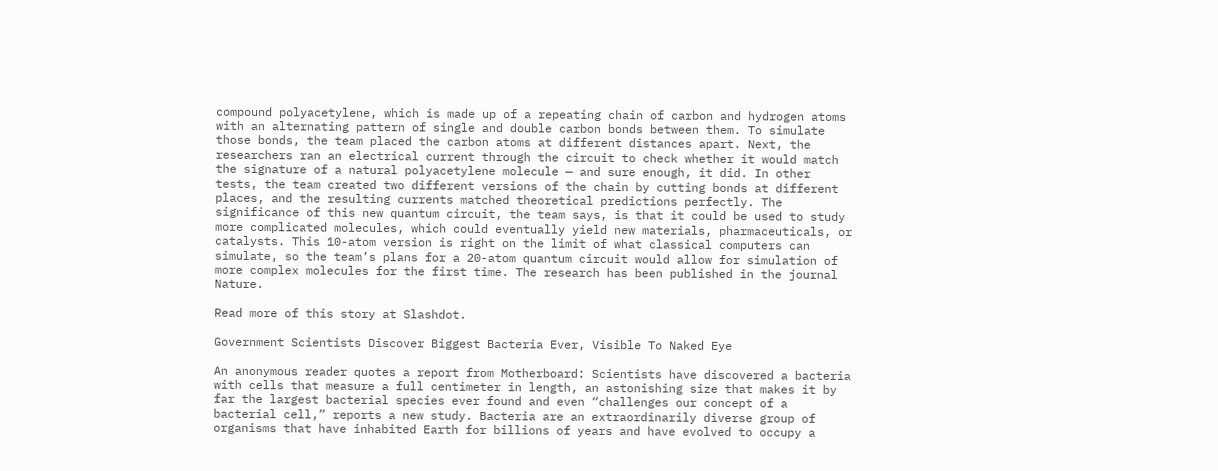compound polyacetylene, which is made up of a repeating chain of carbon and hydrogen atoms with an alternating pattern of single and double carbon bonds between them. To simulate those bonds, the team placed the carbon atoms at different distances apart. Next, the researchers ran an electrical current through the circuit to check whether it would match the signature of a natural polyacetylene molecule — and sure enough, it did. In other tests, the team created two different versions of the chain by cutting bonds at different places, and the resulting currents matched theoretical predictions perfectly. The significance of this new quantum circuit, the team says, is that it could be used to study more complicated molecules, which could eventually yield new materials, pharmaceuticals, or catalysts. This 10-atom version is right on the limit of what classical computers can simulate, so the team’s plans for a 20-atom quantum circuit would allow for simulation of more complex molecules for the first time. The research has been published in the journal Nature.

Read more of this story at Slashdot.

Government Scientists Discover Biggest Bacteria Ever, Visible To Naked Eye

An anonymous reader quotes a report from Motherboard: Scientists have discovered a bacteria with cells that measure a full centimeter in length, an astonishing size that makes it by far the largest bacterial species ever found and even “challenges our concept of a bacterial cell,” reports a new study. Bacteria are an extraordinarily diverse group of organisms that have inhabited Earth for billions of years and have evolved to occupy a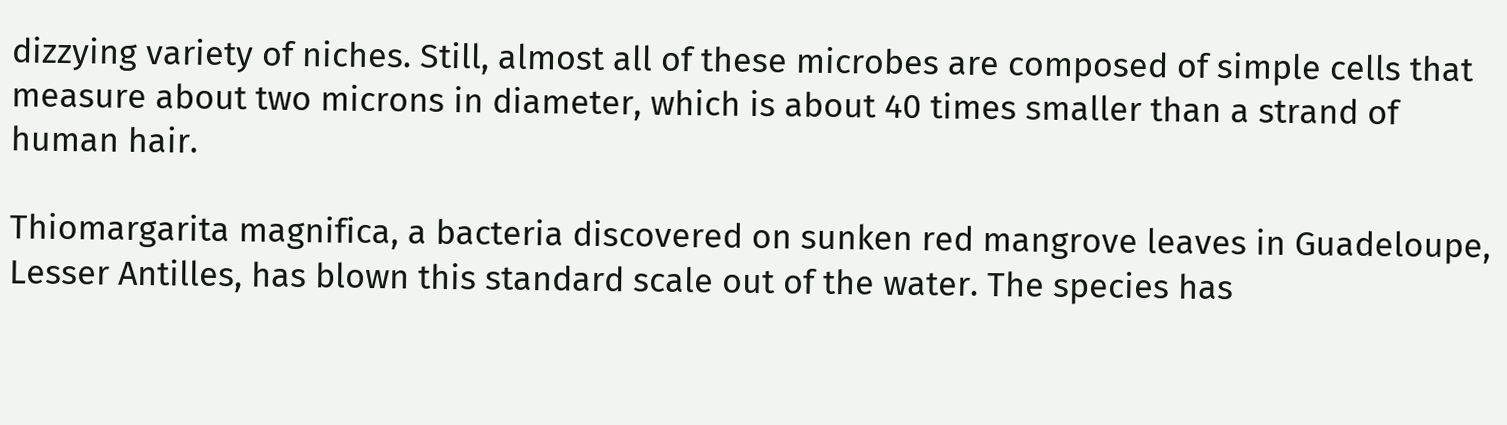dizzying variety of niches. Still, almost all of these microbes are composed of simple cells that measure about two microns in diameter, which is about 40 times smaller than a strand of human hair.

Thiomargarita magnifica, a bacteria discovered on sunken red mangrove leaves in Guadeloupe, Lesser Antilles, has blown this standard scale out of the water. The species has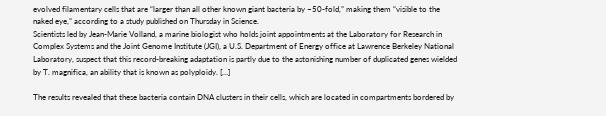evolved filamentary cells that are “larger than all other known giant bacteria by ~50-fold,” making them “visible to the naked eye,” according to a study published on Thursday in Science.
Scientists led by Jean-Marie Volland, a marine biologist who holds joint appointments at the Laboratory for Research in Complex Systems and the Joint Genome Institute (JGI), a U.S. Department of Energy office at Lawrence Berkeley National Laboratory, suspect that this record-breaking adaptation is partly due to the astonishing number of duplicated genes wielded by T. magnifica, an ability that is known as polyploidy. […]

The results revealed that these bacteria contain DNA clusters in their cells, which are located in compartments bordered by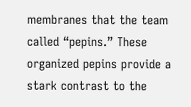membranes that the team called “pepins.” These organized pepins provide a stark contrast to the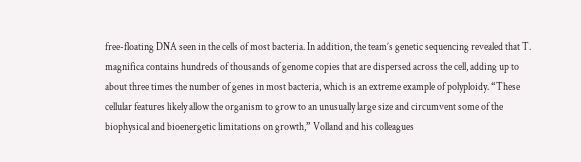free-floating DNA seen in the cells of most bacteria. In addition, the team’s genetic sequencing revealed that T. magnifica contains hundreds of thousands of genome copies that are dispersed across the cell, adding up to about three times the number of genes in most bacteria, which is an extreme example of polyploidy. “These cellular features likely allow the organism to grow to an unusually large size and circumvent some of the biophysical and bioenergetic limitations on growth,” Volland and his colleagues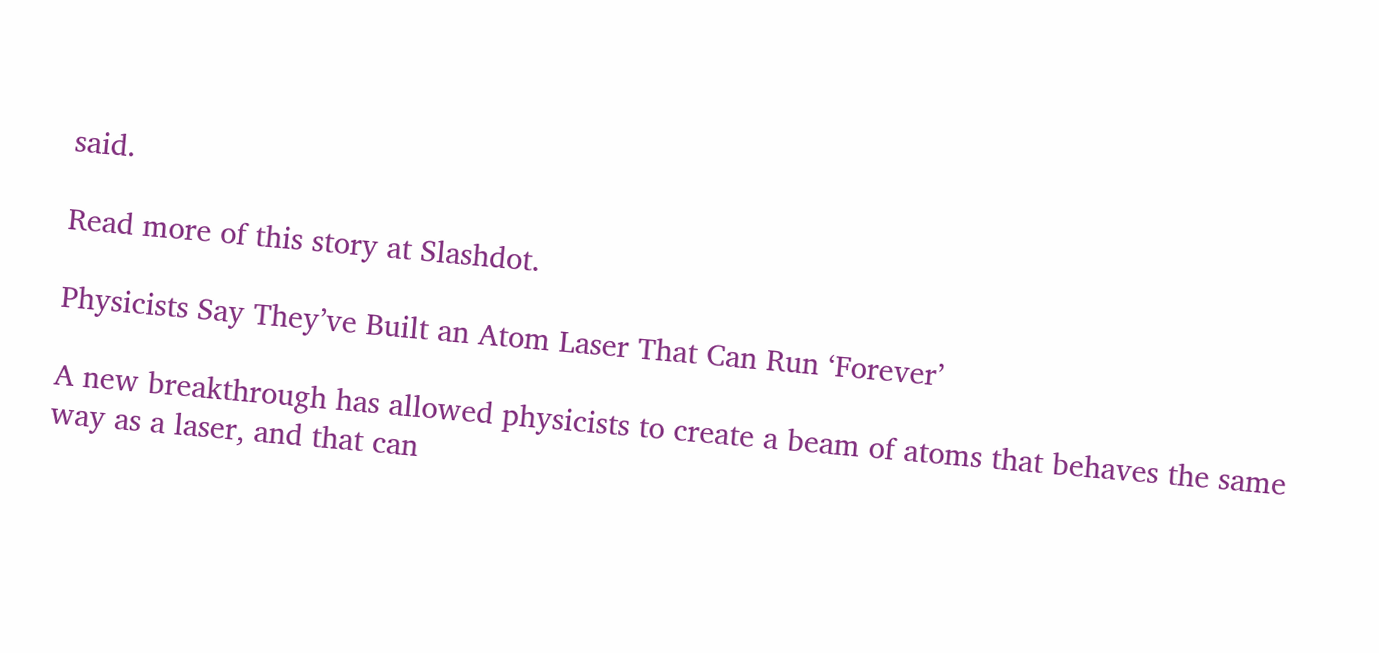said.

Read more of this story at Slashdot.

Physicists Say They’ve Built an Atom Laser That Can Run ‘Forever’

A new breakthrough has allowed physicists to create a beam of atoms that behaves the same way as a laser, and that can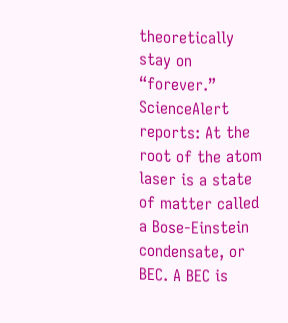theoretically stay on “forever.” ScienceAlert reports: At the root of the atom laser is a state of matter called a Bose-Einstein condensate, or BEC. A BEC is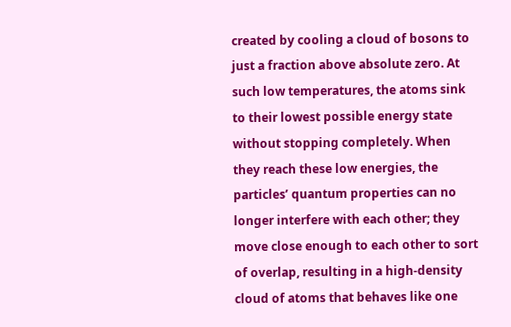created by cooling a cloud of bosons to just a fraction above absolute zero. At such low temperatures, the atoms sink to their lowest possible energy state without stopping completely. When they reach these low energies, the particles’ quantum properties can no longer interfere with each other; they move close enough to each other to sort of overlap, resulting in a high-density cloud of atoms that behaves like one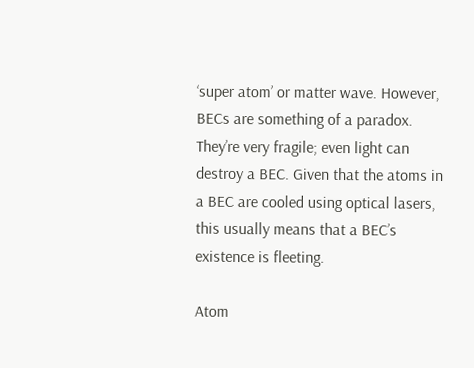‘super atom’ or matter wave. However, BECs are something of a paradox. They’re very fragile; even light can destroy a BEC. Given that the atoms in a BEC are cooled using optical lasers, this usually means that a BEC’s existence is fleeting.

Atom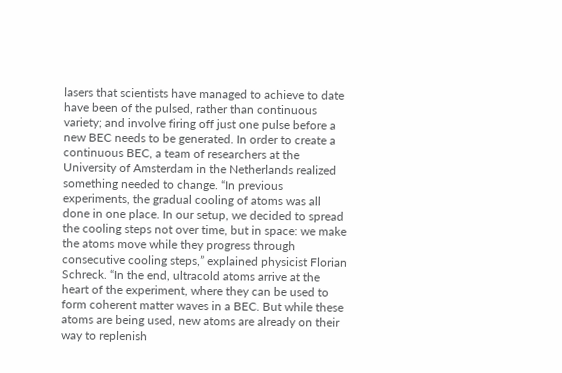lasers that scientists have managed to achieve to date have been of the pulsed, rather than continuous variety; and involve firing off just one pulse before a new BEC needs to be generated. In order to create a continuous BEC, a team of researchers at the University of Amsterdam in the Netherlands realized something needed to change. “In previous experiments, the gradual cooling of atoms was all done in one place. In our setup, we decided to spread the cooling steps not over time, but in space: we make the atoms move while they progress through consecutive cooling steps,” explained physicist Florian Schreck. “In the end, ultracold atoms arrive at the heart of the experiment, where they can be used to form coherent matter waves in a BEC. But while these atoms are being used, new atoms are already on their way to replenish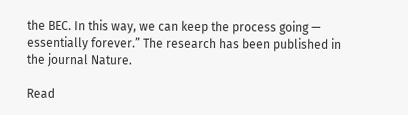the BEC. In this way, we can keep the process going — essentially forever.” The research has been published in the journal Nature.

Read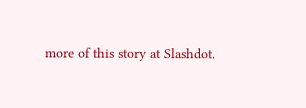more of this story at Slashdot.